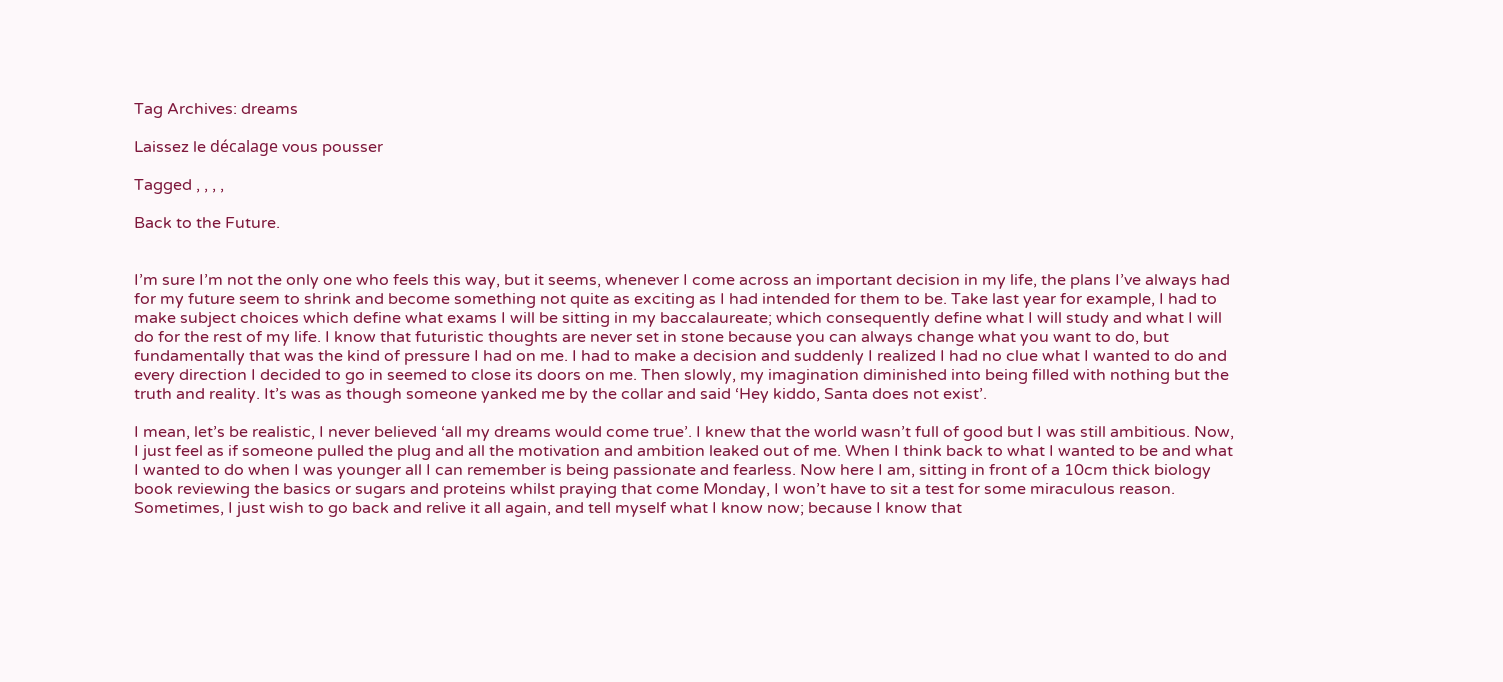Tag Archives: dreams

Laissez le décalage vous pousser

Tagged , , , ,

Back to the Future.


I’m sure I’m not the only one who feels this way, but it seems, whenever I come across an important decision in my life, the plans I’ve always had for my future seem to shrink and become something not quite as exciting as I had intended for them to be. Take last year for example, I had to make subject choices which define what exams I will be sitting in my baccalaureate; which consequently define what I will study and what I will do for the rest of my life. I know that futuristic thoughts are never set in stone because you can always change what you want to do, but fundamentally that was the kind of pressure I had on me. I had to make a decision and suddenly I realized I had no clue what I wanted to do and every direction I decided to go in seemed to close its doors on me. Then slowly, my imagination diminished into being filled with nothing but the truth and reality. It’s was as though someone yanked me by the collar and said ‘Hey kiddo, Santa does not exist’.

I mean, let’s be realistic, I never believed ‘all my dreams would come true’. I knew that the world wasn’t full of good but I was still ambitious. Now, I just feel as if someone pulled the plug and all the motivation and ambition leaked out of me. When I think back to what I wanted to be and what I wanted to do when I was younger all I can remember is being passionate and fearless. Now here I am, sitting in front of a 10cm thick biology book reviewing the basics or sugars and proteins whilst praying that come Monday, I won’t have to sit a test for some miraculous reason. Sometimes, I just wish to go back and relive it all again, and tell myself what I know now; because I know that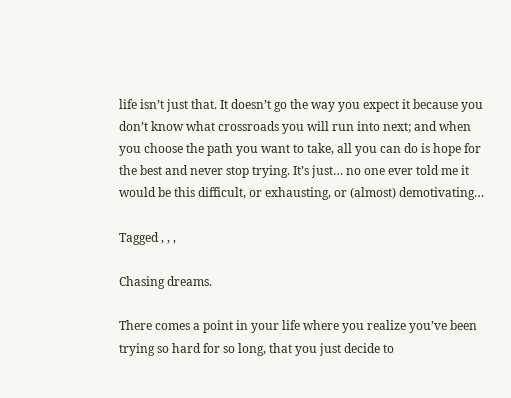life isn’t just that. It doesn’t go the way you expect it because you don’t know what crossroads you will run into next; and when you choose the path you want to take, all you can do is hope for the best and never stop trying. It’s just… no one ever told me it would be this difficult, or exhausting, or (almost) demotivating…

Tagged , , ,

Chasing dreams.

There comes a point in your life where you realize you’ve been trying so hard for so long, that you just decide to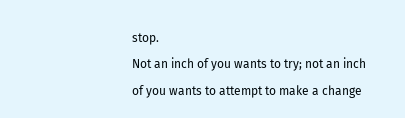stop.
Not an inch of you wants to try; not an inch of you wants to attempt to make a change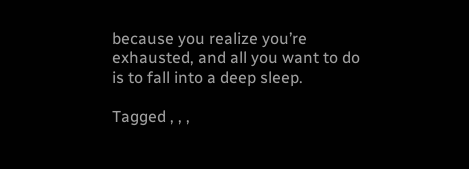because you realize you’re exhausted, and all you want to do is to fall into a deep sleep.

Tagged , , ,